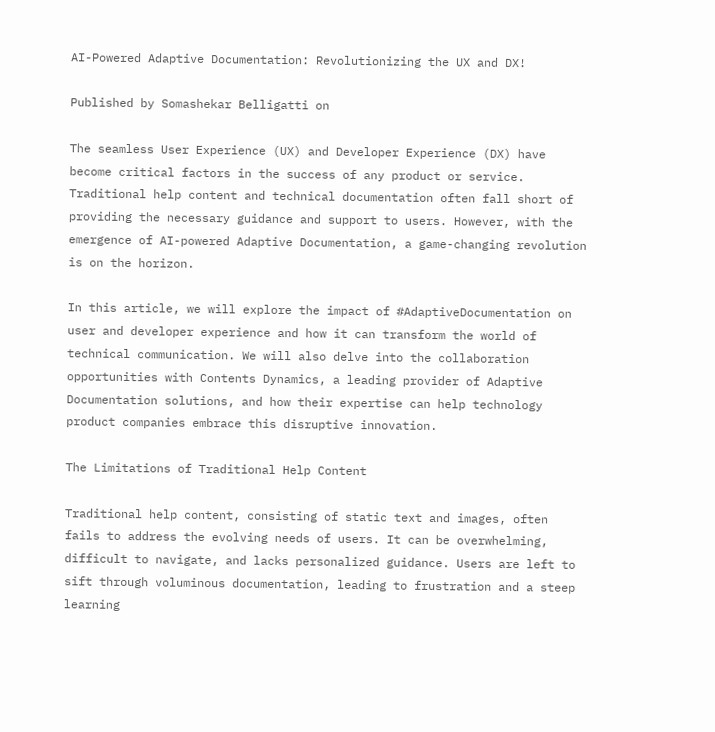AI-Powered Adaptive Documentation: Revolutionizing the UX and DX!

Published by Somashekar Belligatti on

The seamless User Experience (UX) and Developer Experience (DX) have become critical factors in the success of any product or service. Traditional help content and technical documentation often fall short of providing the necessary guidance and support to users. However, with the emergence of AI-powered Adaptive Documentation, a game-changing revolution is on the horizon.

In this article, we will explore the impact of #AdaptiveDocumentation on user and developer experience and how it can transform the world of technical communication. We will also delve into the collaboration opportunities with Contents Dynamics, a leading provider of Adaptive Documentation solutions, and how their expertise can help technology product companies embrace this disruptive innovation.

The Limitations of Traditional Help Content

Traditional help content, consisting of static text and images, often fails to address the evolving needs of users. It can be overwhelming, difficult to navigate, and lacks personalized guidance. Users are left to sift through voluminous documentation, leading to frustration and a steep learning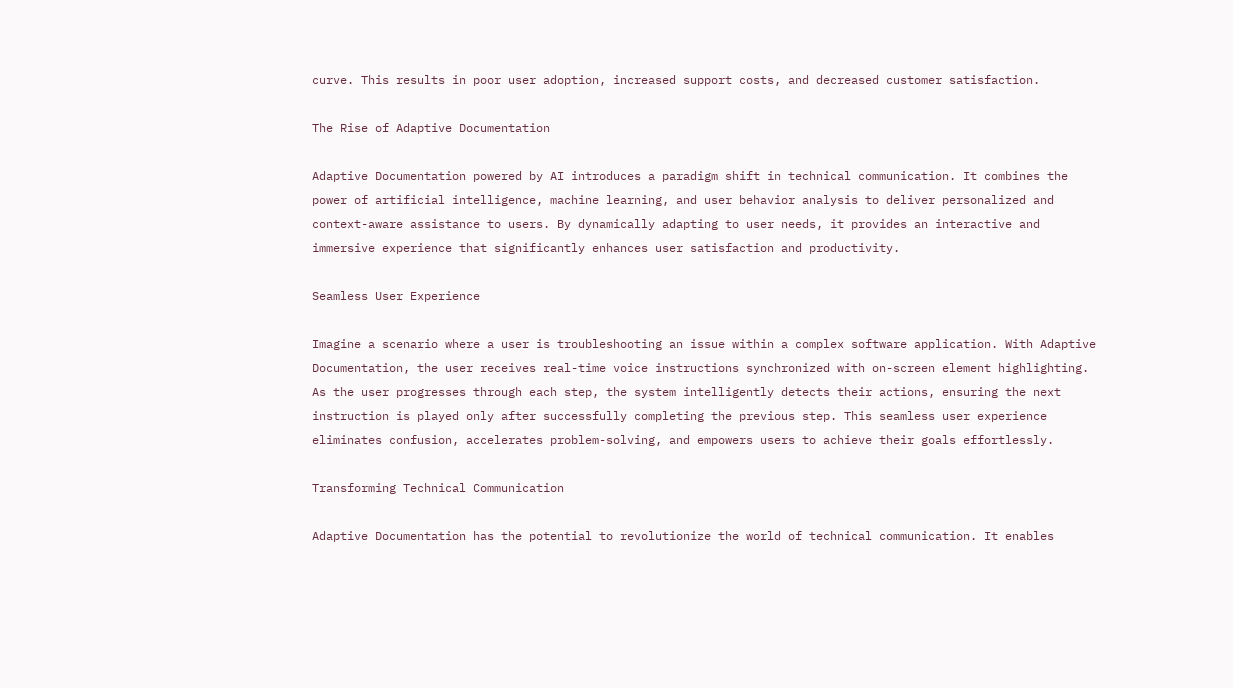curve. This results in poor user adoption, increased support costs, and decreased customer satisfaction.

The Rise of Adaptive Documentation

Adaptive Documentation powered by AI introduces a paradigm shift in technical communication. It combines the power of artificial intelligence, machine learning, and user behavior analysis to deliver personalized and context-aware assistance to users. By dynamically adapting to user needs, it provides an interactive and immersive experience that significantly enhances user satisfaction and productivity.

Seamless User Experience

Imagine a scenario where a user is troubleshooting an issue within a complex software application. With Adaptive Documentation, the user receives real-time voice instructions synchronized with on-screen element highlighting. As the user progresses through each step, the system intelligently detects their actions, ensuring the next instruction is played only after successfully completing the previous step. This seamless user experience eliminates confusion, accelerates problem-solving, and empowers users to achieve their goals effortlessly.

Transforming Technical Communication

Adaptive Documentation has the potential to revolutionize the world of technical communication. It enables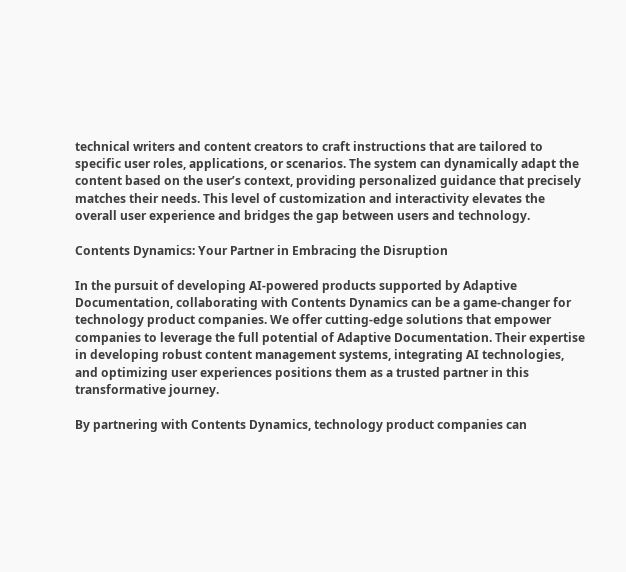technical writers and content creators to craft instructions that are tailored to specific user roles, applications, or scenarios. The system can dynamically adapt the content based on the user’s context, providing personalized guidance that precisely matches their needs. This level of customization and interactivity elevates the overall user experience and bridges the gap between users and technology.

Contents Dynamics: Your Partner in Embracing the Disruption

In the pursuit of developing AI-powered products supported by Adaptive Documentation, collaborating with Contents Dynamics can be a game-changer for technology product companies. We offer cutting-edge solutions that empower companies to leverage the full potential of Adaptive Documentation. Their expertise in developing robust content management systems, integrating AI technologies, and optimizing user experiences positions them as a trusted partner in this transformative journey.

By partnering with Contents Dynamics, technology product companies can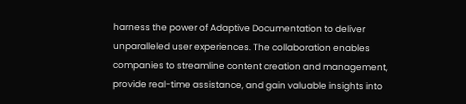harness the power of Adaptive Documentation to deliver unparalleled user experiences. The collaboration enables companies to streamline content creation and management, provide real-time assistance, and gain valuable insights into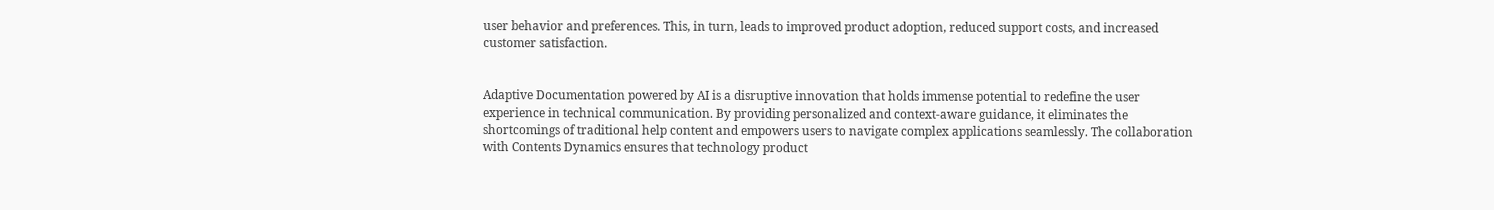user behavior and preferences. This, in turn, leads to improved product adoption, reduced support costs, and increased customer satisfaction.


Adaptive Documentation powered by AI is a disruptive innovation that holds immense potential to redefine the user experience in technical communication. By providing personalized and context-aware guidance, it eliminates the shortcomings of traditional help content and empowers users to navigate complex applications seamlessly. The collaboration with Contents Dynamics ensures that technology product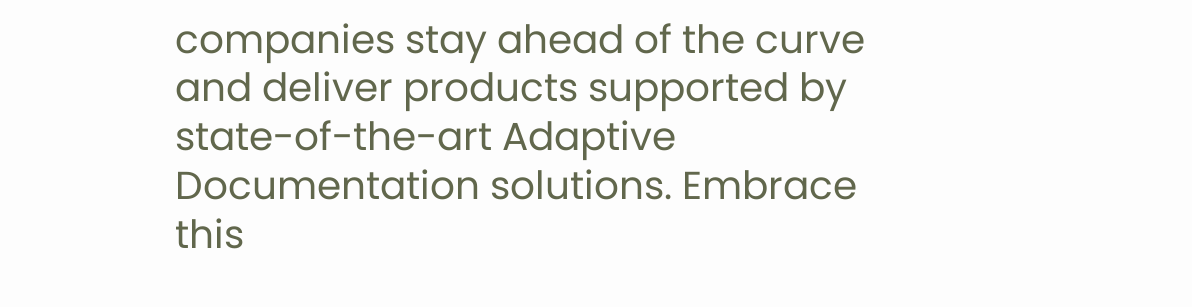companies stay ahead of the curve and deliver products supported by state-of-the-art Adaptive Documentation solutions. Embrace this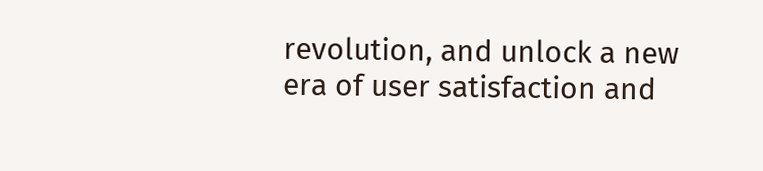revolution, and unlock a new era of user satisfaction and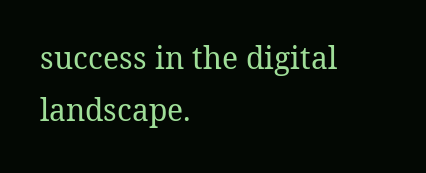success in the digital landscape.